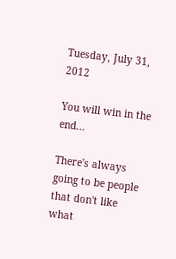Tuesday, July 31, 2012

You will win in the end...

There's always going to be people that don't like what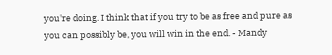you're doing. I think that if you try to be as free and pure as you can possibly be, you will win in the end. - Mandy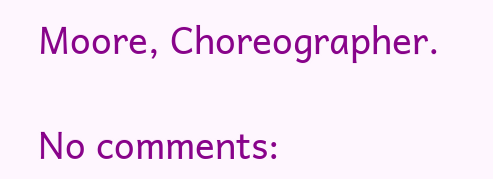Moore, Choreographer.

No comments: